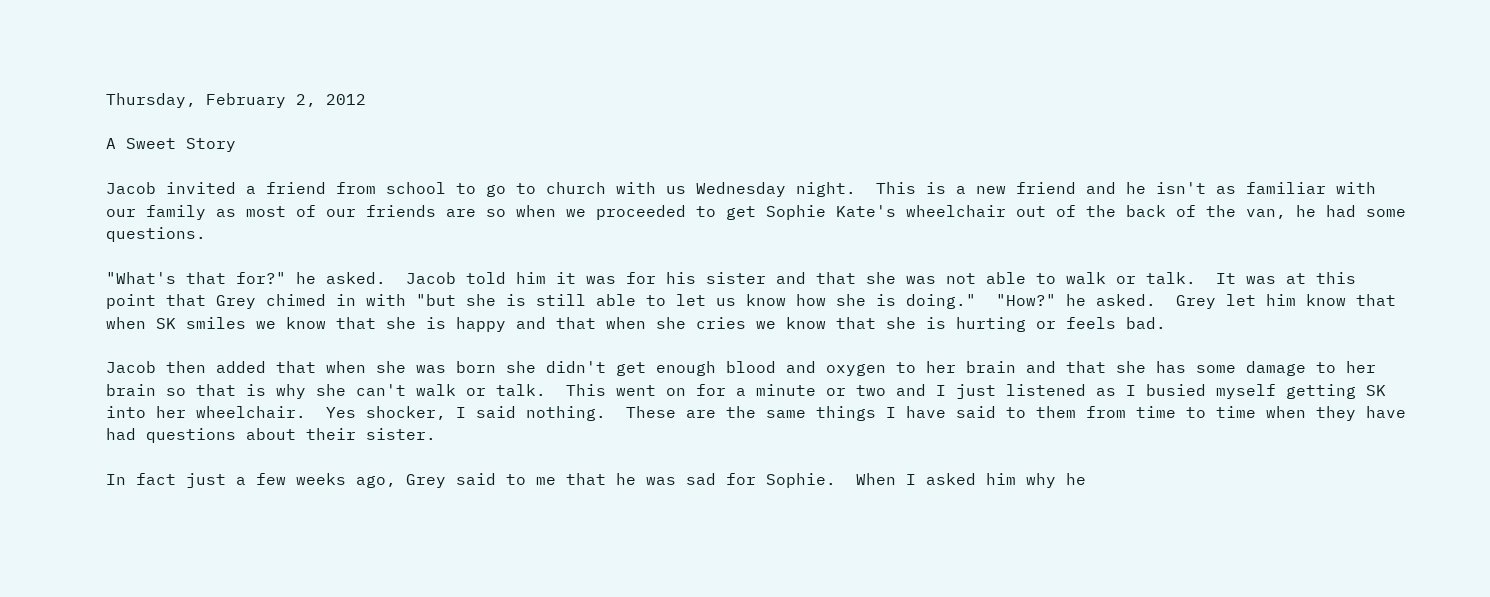Thursday, February 2, 2012

A Sweet Story

Jacob invited a friend from school to go to church with us Wednesday night.  This is a new friend and he isn't as familiar with our family as most of our friends are so when we proceeded to get Sophie Kate's wheelchair out of the back of the van, he had some questions.

"What's that for?" he asked.  Jacob told him it was for his sister and that she was not able to walk or talk.  It was at this point that Grey chimed in with "but she is still able to let us know how she is doing."  "How?" he asked.  Grey let him know that when SK smiles we know that she is happy and that when she cries we know that she is hurting or feels bad.

Jacob then added that when she was born she didn't get enough blood and oxygen to her brain and that she has some damage to her brain so that is why she can't walk or talk.  This went on for a minute or two and I just listened as I busied myself getting SK into her wheelchair.  Yes shocker, I said nothing.  These are the same things I have said to them from time to time when they have had questions about their sister.

In fact just a few weeks ago, Grey said to me that he was sad for Sophie.  When I asked him why he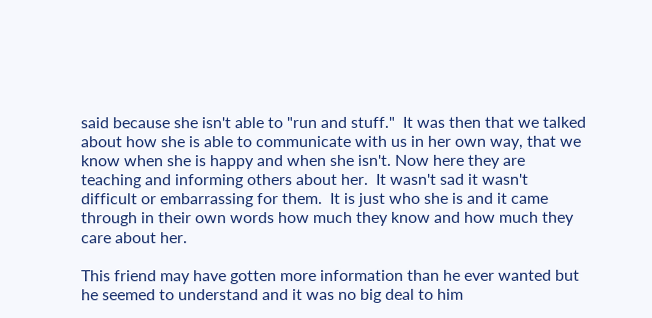said because she isn't able to "run and stuff."  It was then that we talked about how she is able to communicate with us in her own way, that we know when she is happy and when she isn't. Now here they are teaching and informing others about her.  It wasn't sad it wasn't difficult or embarrassing for them.  It is just who she is and it came through in their own words how much they know and how much they care about her.

This friend may have gotten more information than he ever wanted but he seemed to understand and it was no big deal to him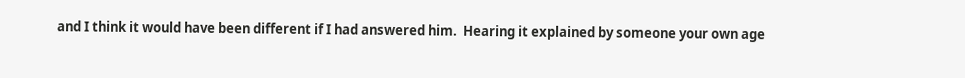and I think it would have been different if I had answered him.  Hearing it explained by someone your own age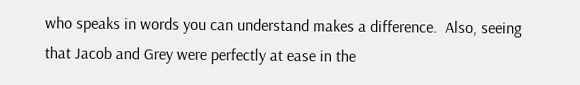who speaks in words you can understand makes a difference.  Also, seeing that Jacob and Grey were perfectly at ease in the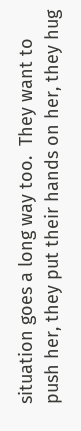situation goes a long way too.  They want to push her, they put their hands on her, they hug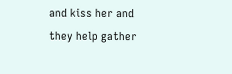and kiss her and they help gather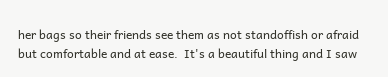her bags so their friends see them as not standoffish or afraid but comfortable and at ease.  It's a beautiful thing and I saw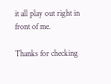it all play out right in front of me.

Thanks for checking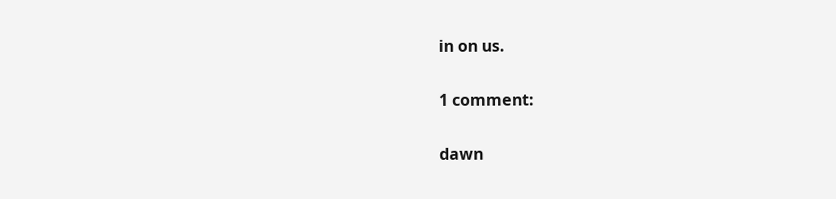in on us.

1 comment:

dawn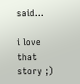said...

i love that story ;)